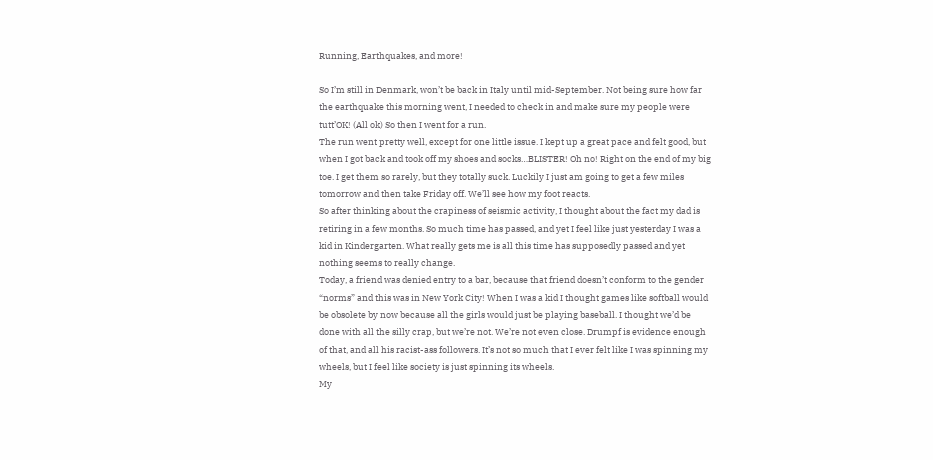Running, Earthquakes, and more!

So I’m still in Denmark, won’t be back in Italy until mid-September. Not being sure how far the earthquake this morning went, I needed to check in and make sure my people were tutt’OK! (All ok) So then I went for a run.
The run went pretty well, except for one little issue. I kept up a great pace and felt good, but when I got back and took off my shoes and socks…BLISTER! Oh no! Right on the end of my big toe. I get them so rarely, but they totally suck. Luckily I just am going to get a few miles tomorrow and then take Friday off. We’ll see how my foot reacts.
So after thinking about the crapiness of seismic activity, I thought about the fact my dad is retiring in a few months. So much time has passed, and yet I feel like just yesterday I was a kid in Kindergarten. What really gets me is all this time has supposedly passed and yet nothing seems to really change.
Today, a friend was denied entry to a bar, because that friend doesn’t conform to the gender “norms” and this was in New York City! When I was a kid I thought games like softball would be obsolete by now because all the girls would just be playing baseball. I thought we’d be done with all the silly crap, but we’re not. We’re not even close. Drumpf is evidence enough of that, and all his racist-ass followers. It’s not so much that I ever felt like I was spinning my wheels, but I feel like society is just spinning its wheels.
My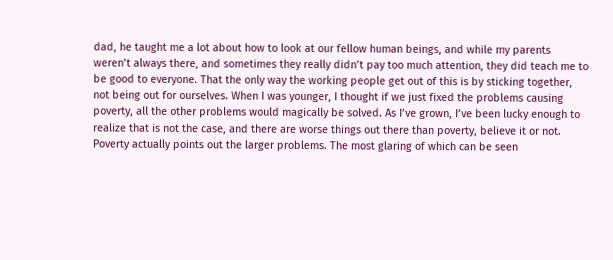dad, he taught me a lot about how to look at our fellow human beings, and while my parents weren’t always there, and sometimes they really didn’t pay too much attention, they did teach me to be good to everyone. That the only way the working people get out of this is by sticking together, not being out for ourselves. When I was younger, I thought if we just fixed the problems causing poverty, all the other problems would magically be solved. As I’ve grown, I’ve been lucky enough to realize that is not the case, and there are worse things out there than poverty, believe it or not.
Poverty actually points out the larger problems. The most glaring of which can be seen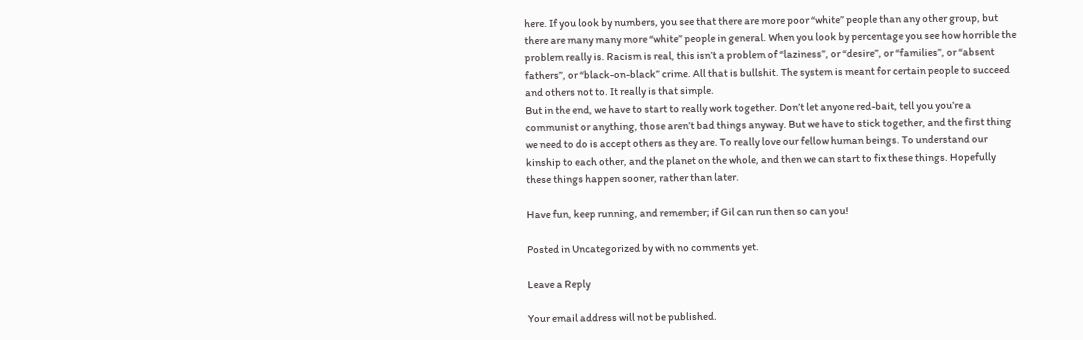here. If you look by numbers, you see that there are more poor “white” people than any other group, but there are many many more “white” people in general. When you look by percentage you see how horrible the problem really is. Racism is real, this isn’t a problem of “laziness”, or “desire”, or “families”, or “absent fathers”, or “black-on-black” crime. All that is bullshit. The system is meant for certain people to succeed and others not to. It really is that simple.
But in the end, we have to start to really work together. Don’t let anyone red-bait, tell you you’re a communist or anything, those aren’t bad things anyway. But we have to stick together, and the first thing we need to do is accept others as they are. To really love our fellow human beings. To understand our kinship to each other, and the planet on the whole, and then we can start to fix these things. Hopefully these things happen sooner, rather than later.

Have fun, keep running, and remember; if Gil can run then so can you!

Posted in Uncategorized by with no comments yet.

Leave a Reply

Your email address will not be published.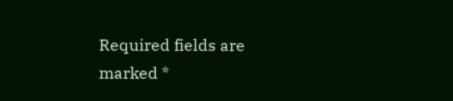Required fields are marked *